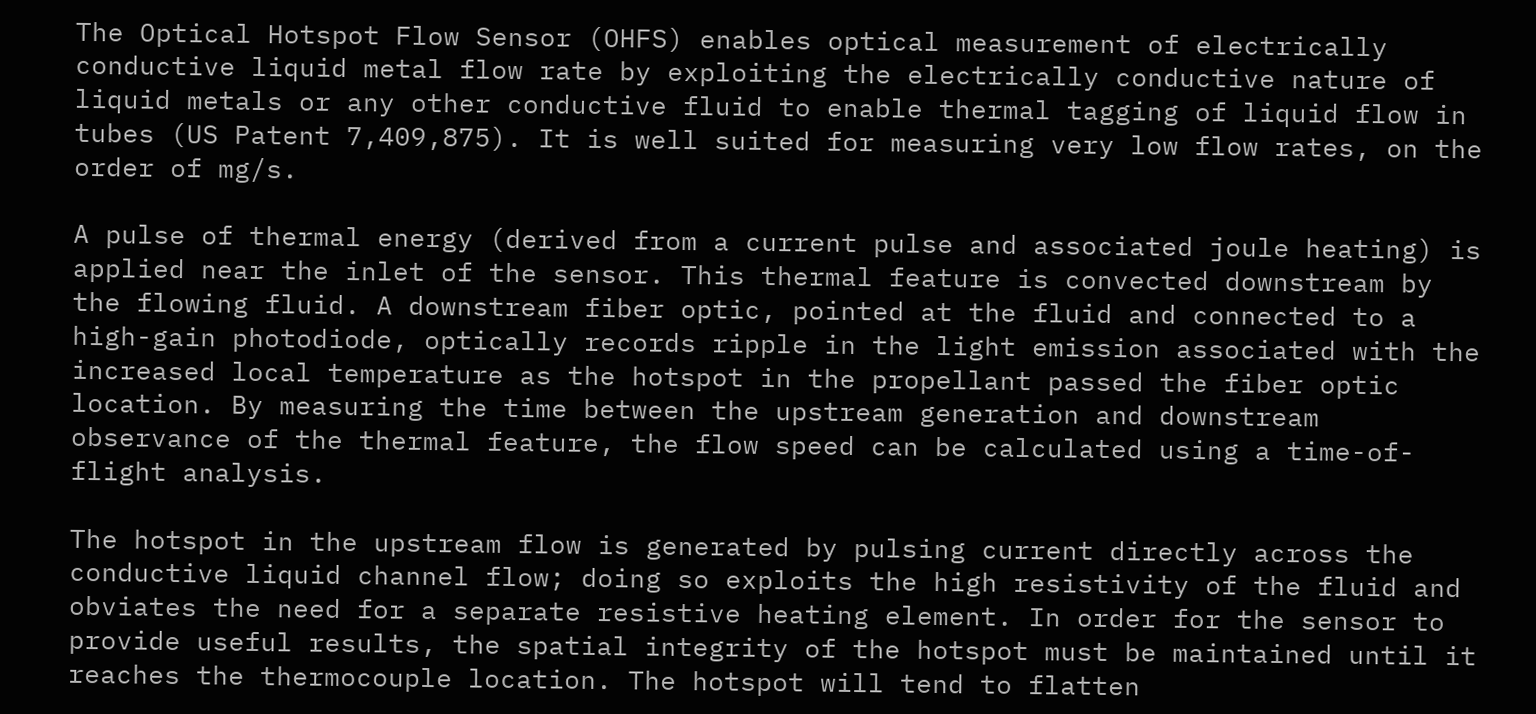The Optical Hotspot Flow Sensor (OHFS) enables optical measurement of electrically conductive liquid metal flow rate by exploiting the electrically conductive nature of liquid metals or any other conductive fluid to enable thermal tagging of liquid flow in tubes (US Patent 7,409,875). It is well suited for measuring very low flow rates, on the order of mg/s.

A pulse of thermal energy (derived from a current pulse and associated joule heating) is applied near the inlet of the sensor. This thermal feature is convected downstream by the flowing fluid. A downstream fiber optic, pointed at the fluid and connected to a high-gain photodiode, optically records ripple in the light emission associated with the increased local temperature as the hotspot in the propellant passed the fiber optic location. By measuring the time between the upstream generation and downstream observance of the thermal feature, the flow speed can be calculated using a time-of-flight analysis.

The hotspot in the upstream flow is generated by pulsing current directly across the conductive liquid channel flow; doing so exploits the high resistivity of the fluid and obviates the need for a separate resistive heating element. In order for the sensor to provide useful results, the spatial integrity of the hotspot must be maintained until it reaches the thermocouple location. The hotspot will tend to flatten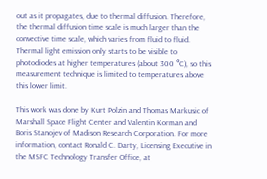out as it propagates, due to thermal diffusion. Therefore, the thermal diffusion time scale is much larger than the convective time scale, which varies from fluid to fluid. Thermal light emission only starts to be visible to photodiodes at higher temperatures (about 300 °C), so this measurement technique is limited to temperatures above this lower limit.

This work was done by Kurt Polzin and Thomas Markusic of Marshall Space Flight Center and Valentin Korman and Boris Stanojev of Madison Research Corporation. For more information, contact Ronald C. Darty, Licensing Executive in the MSFC Technology Transfer Office, at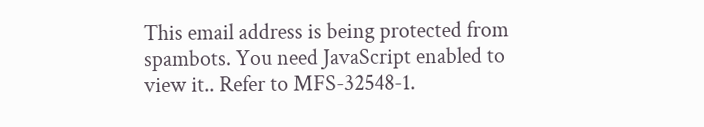This email address is being protected from spambots. You need JavaScript enabled to view it.. Refer to MFS-32548-1.